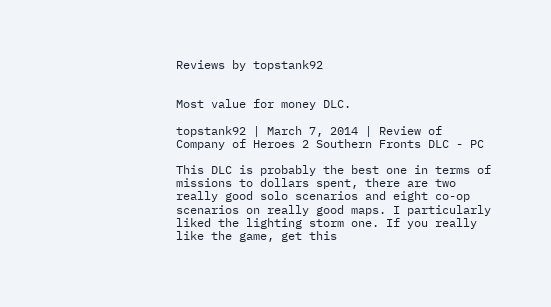Reviews by topstank92


Most value for money DLC.

topstank92 | March 7, 2014 | Review of Company of Heroes 2 Southern Fronts DLC - PC

This DLC is probably the best one in terms of missions to dollars spent, there are two really good solo scenarios and eight co-op scenarios on really good maps. I particularly liked the lighting storm one. If you really like the game, get this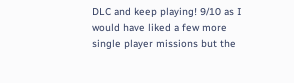DLC and keep playing! 9/10 as I would have liked a few more single player missions but the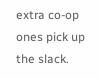extra co-op ones pick up the slack.